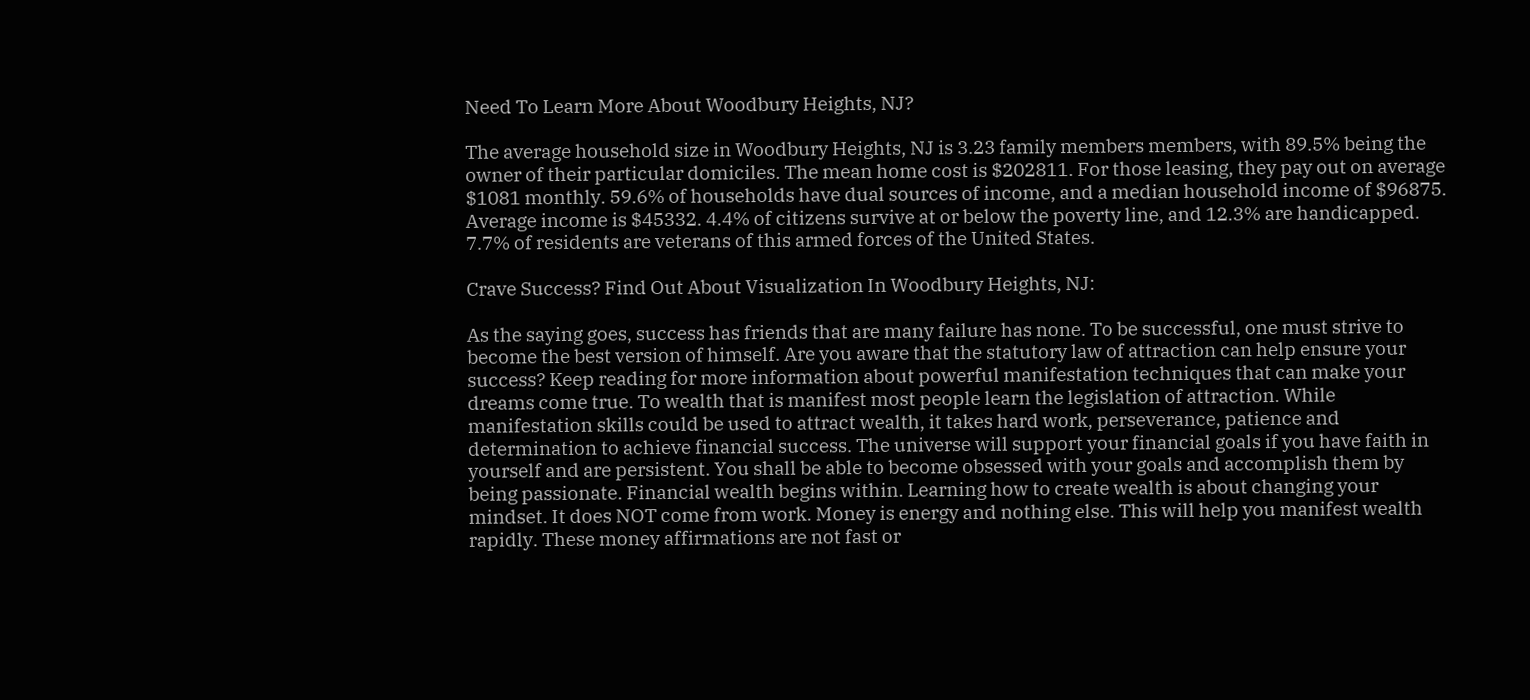Need To Learn More About Woodbury Heights, NJ?

The average household size in Woodbury Heights, NJ is 3.23 family members members, with 89.5% being the owner of their particular domiciles. The mean home cost is $202811. For those leasing, they pay out on average $1081 monthly. 59.6% of households have dual sources of income, and a median household income of $96875. Average income is $45332. 4.4% of citizens survive at or below the poverty line, and 12.3% are handicapped. 7.7% of residents are veterans of this armed forces of the United States.

Crave Success? Find Out About Visualization In Woodbury Heights, NJ:

As the saying goes, success has friends that are many failure has none. To be successful, one must strive to become the best version of himself. Are you aware that the statutory law of attraction can help ensure your success? Keep reading for more information about powerful manifestation techniques that can make your dreams come true. To wealth that is manifest most people learn the legislation of attraction. While manifestation skills could be used to attract wealth, it takes hard work, perseverance, patience and determination to achieve financial success. The universe will support your financial goals if you have faith in yourself and are persistent. You shall be able to become obsessed with your goals and accomplish them by being passionate. Financial wealth begins within. Learning how to create wealth is about changing your mindset. It does NOT come from work. Money is energy and nothing else. This will help you manifest wealth rapidly. These money affirmations are not fast or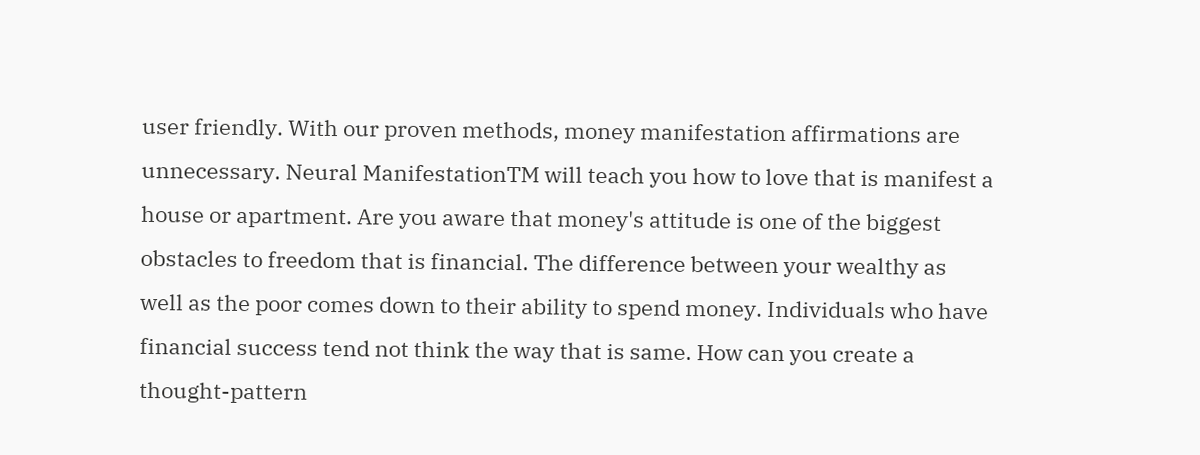user friendly. With our proven methods, money manifestation affirmations are unnecessary. Neural ManifestationTM will teach you how to love that is manifest a house or apartment. Are you aware that money's attitude is one of the biggest obstacles to freedom that is financial. The difference between your wealthy as well as the poor comes down to their ability to spend money. Individuals who have financial success tend not think the way that is same. How can you create a thought-pattern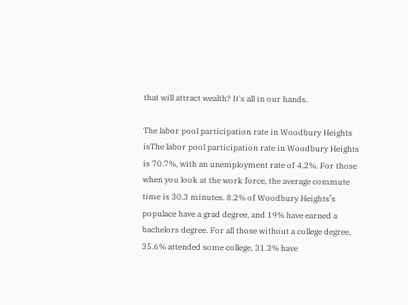that will attract wealth? It's all in our hands.

The labor pool participation rate in Woodbury Heights isThe labor pool participation rate in Woodbury Heights is 70.7%, with an unemployment rate of 4.2%. For those when you look at the work force, the average commute time is 30.3 minutes. 8.2% of Woodbury Heights’s populace have a grad degree, and 19% have earned a bachelors degree. For all those without a college degree, 35.6% attended some college, 31.3% have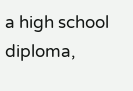a high school diploma,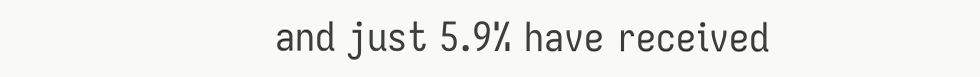and just 5.9% have received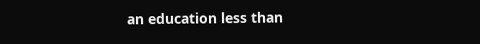an education less than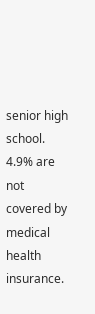senior high school. 4.9% are not covered by medical health insurance.